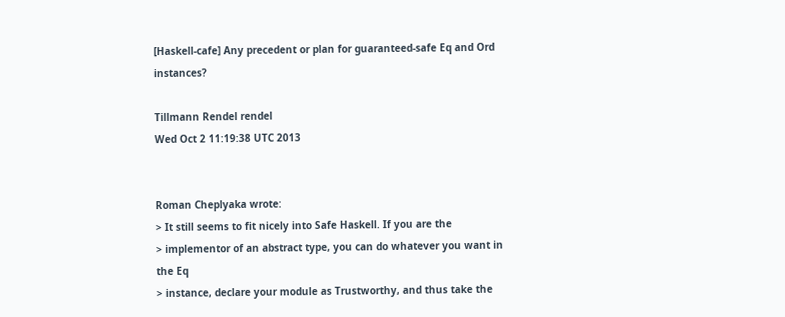[Haskell-cafe] Any precedent or plan for guaranteed-safe Eq and Ord instances?

Tillmann Rendel rendel
Wed Oct 2 11:19:38 UTC 2013


Roman Cheplyaka wrote:
> It still seems to fit nicely into Safe Haskell. If you are the
> implementor of an abstract type, you can do whatever you want in the Eq
> instance, declare your module as Trustworthy, and thus take the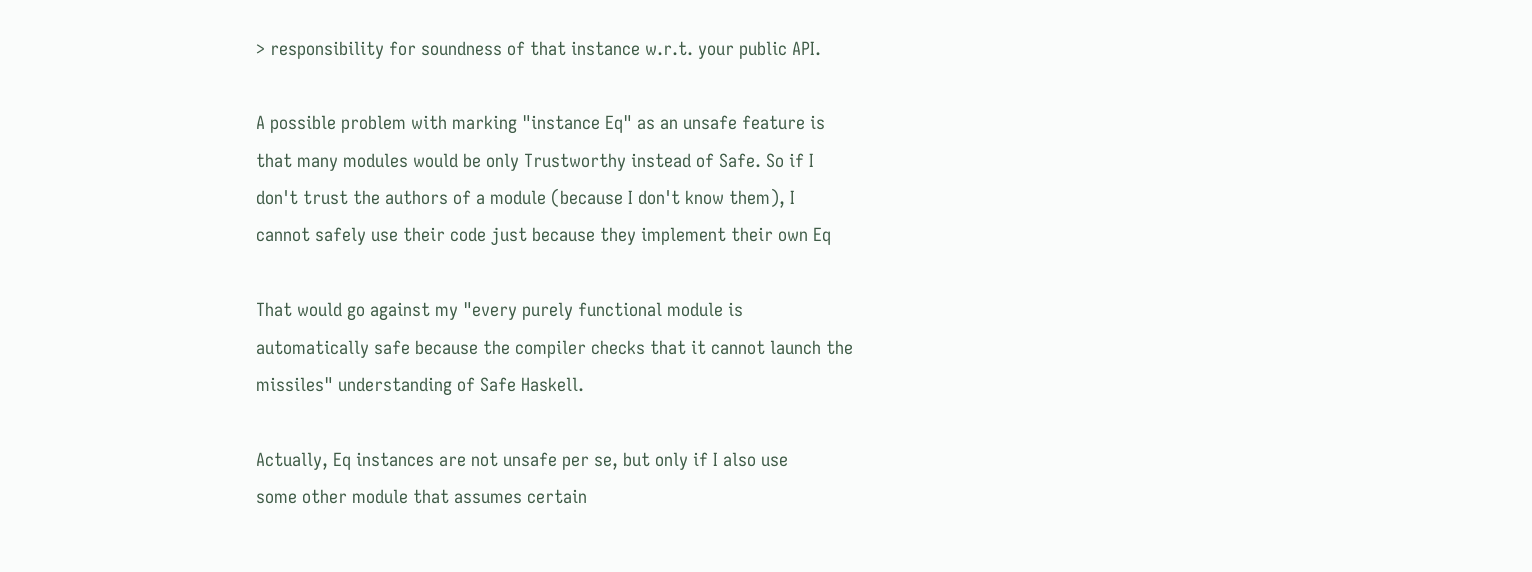> responsibility for soundness of that instance w.r.t. your public API.

A possible problem with marking "instance Eq" as an unsafe feature is
that many modules would be only Trustworthy instead of Safe. So if I
don't trust the authors of a module (because I don't know them), I
cannot safely use their code just because they implement their own Eq

That would go against my "every purely functional module is
automatically safe because the compiler checks that it cannot launch the
missiles" understanding of Safe Haskell.

Actually, Eq instances are not unsafe per se, but only if I also use
some other module that assumes certain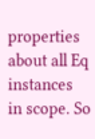properties about all Eq instances
in scope. So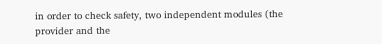in order to check safety, two independent modules (the
provider and the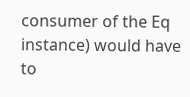consumer of the Eq instance) would have to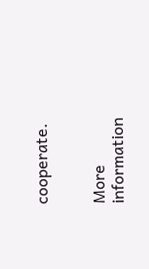cooperate.


More information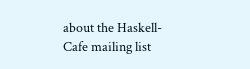about the Haskell-Cafe mailing list